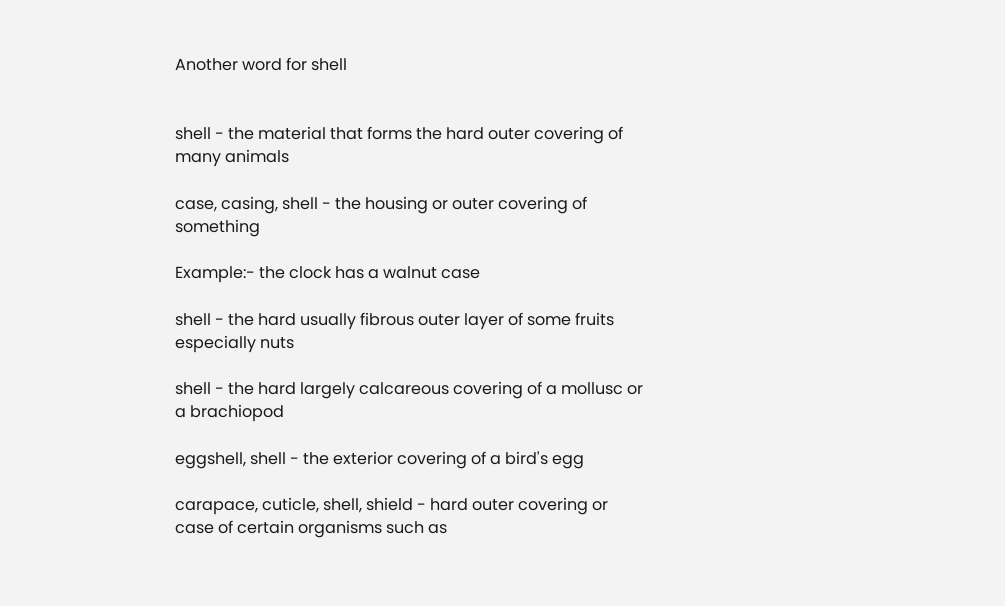Another word for shell


shell - the material that forms the hard outer covering of many animals

case, casing, shell - the housing or outer covering of something

Example:- the clock has a walnut case

shell - the hard usually fibrous outer layer of some fruits especially nuts

shell - the hard largely calcareous covering of a mollusc or a brachiopod

eggshell, shell - the exterior covering of a bird's egg

carapace, cuticle, shell, shield - hard outer covering or case of certain organisms such as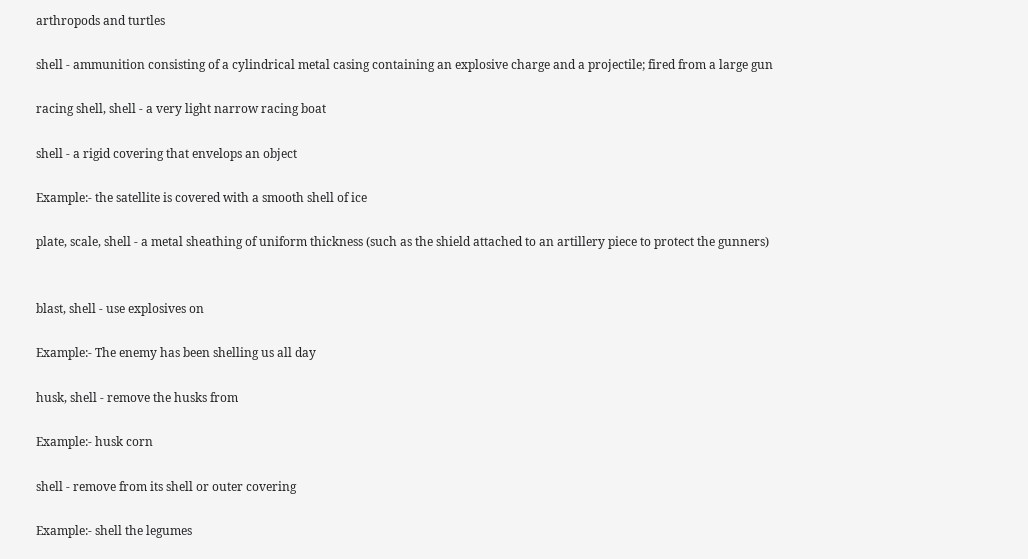arthropods and turtles

shell - ammunition consisting of a cylindrical metal casing containing an explosive charge and a projectile; fired from a large gun

racing shell, shell - a very light narrow racing boat

shell - a rigid covering that envelops an object

Example:- the satellite is covered with a smooth shell of ice

plate, scale, shell - a metal sheathing of uniform thickness (such as the shield attached to an artillery piece to protect the gunners)


blast, shell - use explosives on

Example:- The enemy has been shelling us all day

husk, shell - remove the husks from

Example:- husk corn

shell - remove from its shell or outer covering

Example:- shell the legumes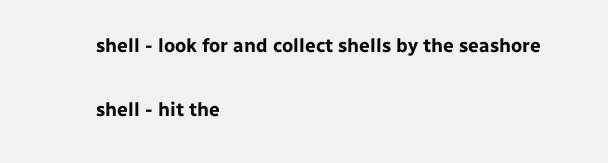shell - look for and collect shells by the seashore

shell - hit the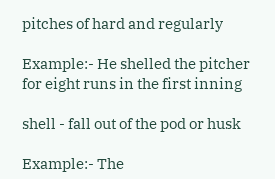pitches of hard and regularly

Example:- He shelled the pitcher for eight runs in the first inning

shell - fall out of the pod or husk

Example:- The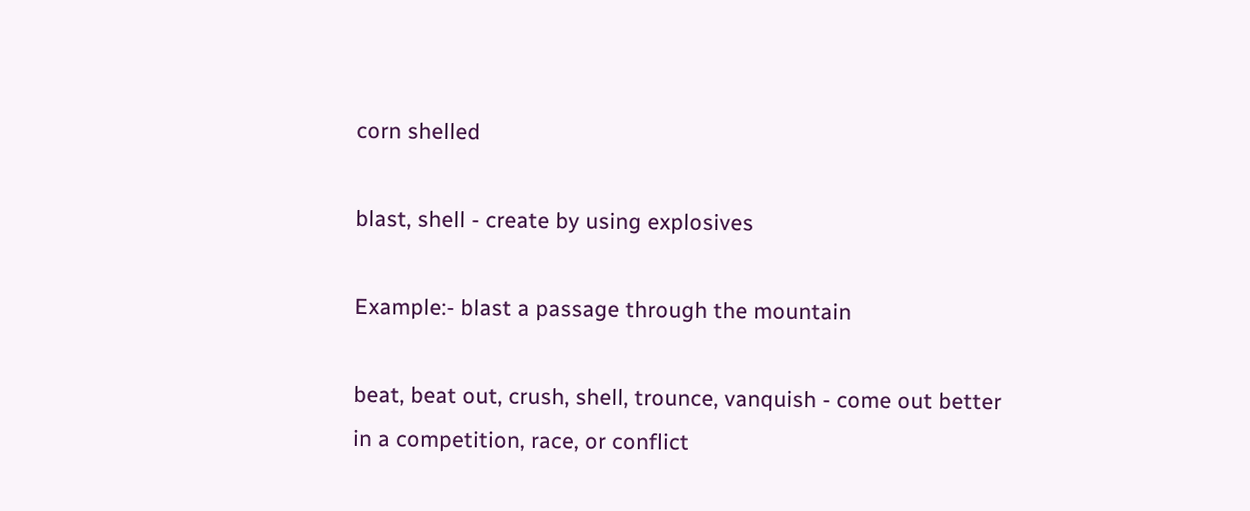corn shelled

blast, shell - create by using explosives

Example:- blast a passage through the mountain

beat, beat out, crush, shell, trounce, vanquish - come out better in a competition, race, or conflict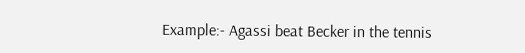Example:- Agassi beat Becker in the tennis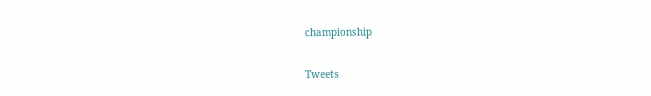championship

Tweets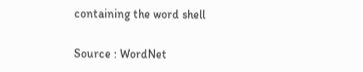containing the word shell

Source : WordNet